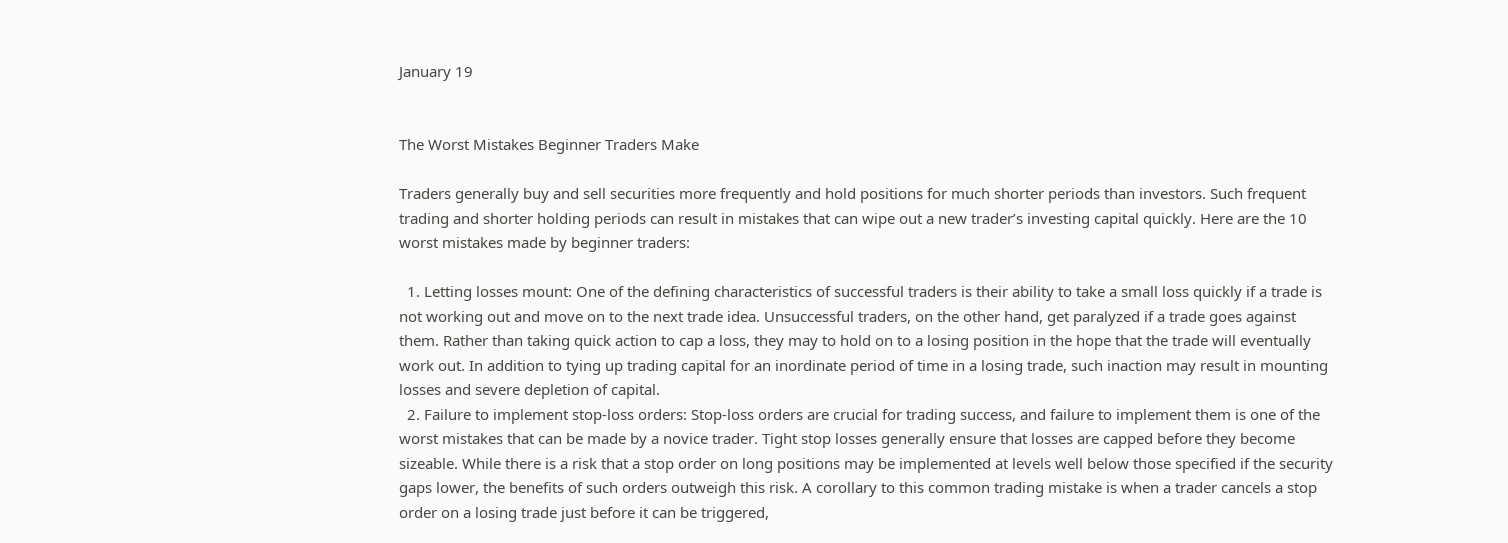January 19


The Worst Mistakes Beginner Traders Make

Traders generally buy and sell securities more frequently and hold positions for much shorter periods than investors. Such frequent trading and shorter holding periods can result in mistakes that can wipe out a new trader’s investing capital quickly. Here are the 10 worst mistakes made by beginner traders:

  1. Letting losses mount: One of the defining characteristics of successful traders is their ability to take a small loss quickly if a trade is not working out and move on to the next trade idea. Unsuccessful traders, on the other hand, get paralyzed if a trade goes against them. Rather than taking quick action to cap a loss, they may to hold on to a losing position in the hope that the trade will eventually work out. In addition to tying up trading capital for an inordinate period of time in a losing trade, such inaction may result in mounting losses and severe depletion of capital.
  2. Failure to implement stop-loss orders: Stop-loss orders are crucial for trading success, and failure to implement them is one of the worst mistakes that can be made by a novice trader. Tight stop losses generally ensure that losses are capped before they become sizeable. While there is a risk that a stop order on long positions may be implemented at levels well below those specified if the security gaps lower, the benefits of such orders outweigh this risk. A corollary to this common trading mistake is when a trader cancels a stop order on a losing trade just before it can be triggered,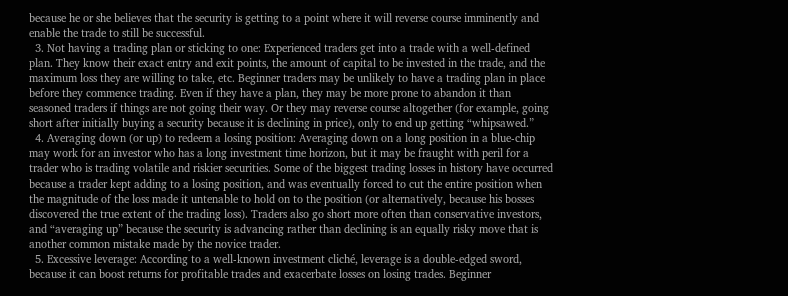because he or she believes that the security is getting to a point where it will reverse course imminently and enable the trade to still be successful.
  3. Not having a trading plan or sticking to one: Experienced traders get into a trade with a well-defined plan. They know their exact entry and exit points, the amount of capital to be invested in the trade, and the maximum loss they are willing to take, etc. Beginner traders may be unlikely to have a trading plan in place before they commence trading. Even if they have a plan, they may be more prone to abandon it than seasoned traders if things are not going their way. Or they may reverse course altogether (for example, going short after initially buying a security because it is declining in price), only to end up getting “whipsawed.”
  4. Averaging down (or up) to redeem a losing position: Averaging down on a long position in a blue-chip may work for an investor who has a long investment time horizon, but it may be fraught with peril for a trader who is trading volatile and riskier securities. Some of the biggest trading losses in history have occurred because a trader kept adding to a losing position, and was eventually forced to cut the entire position when the magnitude of the loss made it untenable to hold on to the position (or alternatively, because his bosses discovered the true extent of the trading loss). Traders also go short more often than conservative investors, and “averaging up” because the security is advancing rather than declining is an equally risky move that is another common mistake made by the novice trader.
  5. Excessive leverage: According to a well-known investment cliché, leverage is a double-edged sword, because it can boost returns for profitable trades and exacerbate losses on losing trades. Beginner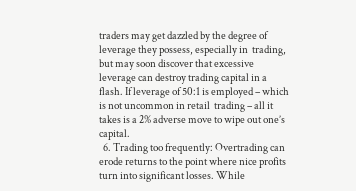traders may get dazzled by the degree of leverage they possess, especially in  trading, but may soon discover that excessive leverage can destroy trading capital in a flash. If leverage of 50:1 is employed – which is not uncommon in retail  trading – all it takes is a 2% adverse move to wipe out one’s capital.
  6. Trading too frequently: Overtrading can erode returns to the point where nice profits turn into significant losses. While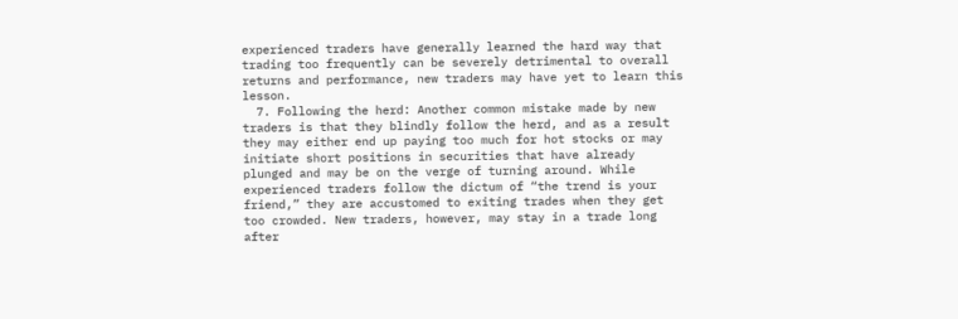experienced traders have generally learned the hard way that trading too frequently can be severely detrimental to overall returns and performance, new traders may have yet to learn this lesson.
  7. Following the herd: Another common mistake made by new traders is that they blindly follow the herd, and as a result they may either end up paying too much for hot stocks or may initiate short positions in securities that have already plunged and may be on the verge of turning around. While experienced traders follow the dictum of “the trend is your friend,” they are accustomed to exiting trades when they get too crowded. New traders, however, may stay in a trade long after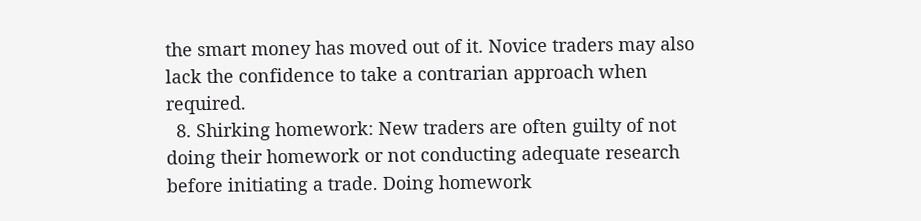the smart money has moved out of it. Novice traders may also lack the confidence to take a contrarian approach when required.
  8. Shirking homework: New traders are often guilty of not doing their homework or not conducting adequate research before initiating a trade. Doing homework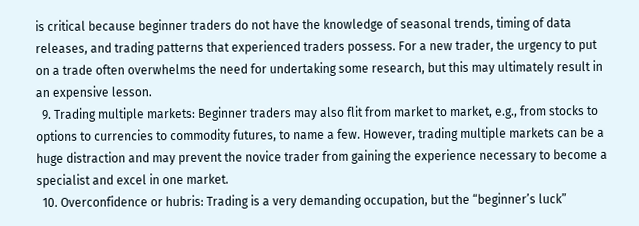is critical because beginner traders do not have the knowledge of seasonal trends, timing of data releases, and trading patterns that experienced traders possess. For a new trader, the urgency to put on a trade often overwhelms the need for undertaking some research, but this may ultimately result in an expensive lesson.
  9. Trading multiple markets: Beginner traders may also flit from market to market, e.g., from stocks to options to currencies to commodity futures, to name a few. However, trading multiple markets can be a huge distraction and may prevent the novice trader from gaining the experience necessary to become a specialist and excel in one market.
  10. Overconfidence or hubris: Trading is a very demanding occupation, but the “beginner’s luck”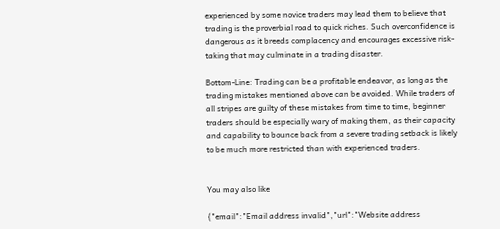experienced by some novice traders may lead them to believe that trading is the proverbial road to quick riches. Such overconfidence is dangerous as it breeds complacency and encourages excessive risk-taking that may culminate in a trading disaster.

Bottom-Line: Trading can be a profitable endeavor, as long as the trading mistakes mentioned above can be avoided. While traders of all stripes are guilty of these mistakes from time to time, beginner traders should be especially wary of making them, as their capacity and capability to bounce back from a severe trading setback is likely to be much more restricted than with experienced traders.


You may also like

{"email":"Email address invalid","url":"Website address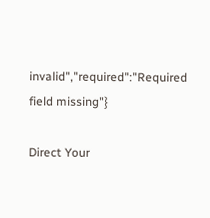invalid","required":"Required field missing"}

Direct Your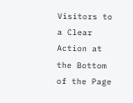Visitors to a Clear Action at the Bottom of the Page